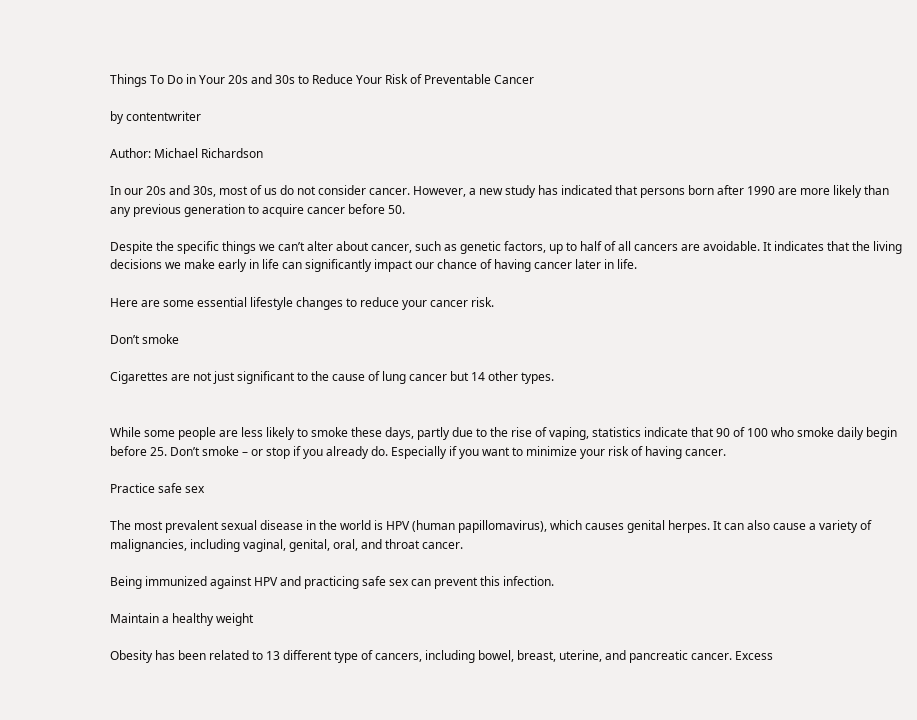Things To Do in Your 20s and 30s to Reduce Your Risk of Preventable Cancer

by contentwriter

Author: Michael Richardson

In our 20s and 30s, most of us do not consider cancer. However, a new study has indicated that persons born after 1990 are more likely than any previous generation to acquire cancer before 50.

Despite the specific things we can’t alter about cancer, such as genetic factors, up to half of all cancers are avoidable. It indicates that the living decisions we make early in life can significantly impact our chance of having cancer later in life.

Here are some essential lifestyle changes to reduce your cancer risk.

Don’t smoke

Cigarettes are not just significant to the cause of lung cancer but 14 other types.


While some people are less likely to smoke these days, partly due to the rise of vaping, statistics indicate that 90 of 100 who smoke daily begin before 25. Don’t smoke – or stop if you already do. Especially if you want to minimize your risk of having cancer.

Practice safe sex

The most prevalent sexual disease in the world is HPV (human papillomavirus), which causes genital herpes. It can also cause a variety of malignancies, including vaginal, genital, oral, and throat cancer.

Being immunized against HPV and practicing safe sex can prevent this infection.

Maintain a healthy weight

Obesity has been related to 13 different type of cancers, including bowel, breast, uterine, and pancreatic cancer. Excess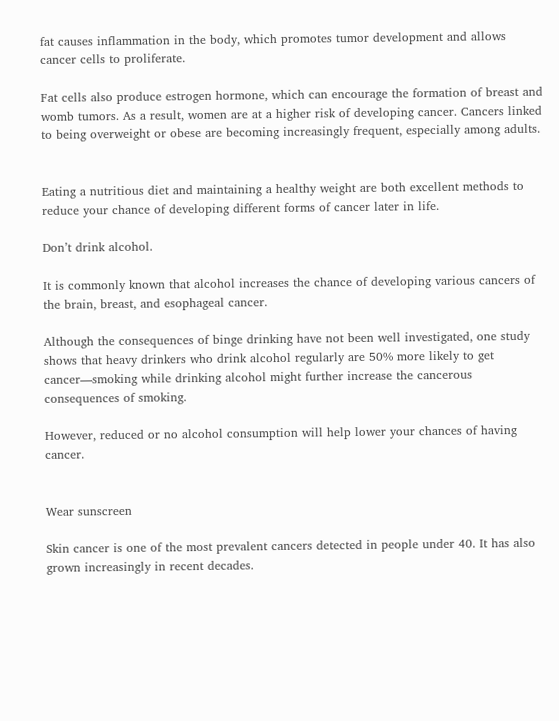fat causes inflammation in the body, which promotes tumor development and allows cancer cells to proliferate.

Fat cells also produce estrogen hormone, which can encourage the formation of breast and womb tumors. As a result, women are at a higher risk of developing cancer. Cancers linked to being overweight or obese are becoming increasingly frequent, especially among adults.


Eating a nutritious diet and maintaining a healthy weight are both excellent methods to reduce your chance of developing different forms of cancer later in life.

Don’t drink alcohol.

It is commonly known that alcohol increases the chance of developing various cancers of the brain, breast, and esophageal cancer.

Although the consequences of binge drinking have not been well investigated, one study shows that heavy drinkers who drink alcohol regularly are 50% more likely to get cancer—smoking while drinking alcohol might further increase the cancerous consequences of smoking.

However, reduced or no alcohol consumption will help lower your chances of having cancer.


Wear sunscreen

Skin cancer is one of the most prevalent cancers detected in people under 40. It has also grown increasingly in recent decades.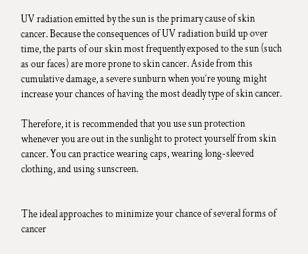UV radiation emitted by the sun is the primary cause of skin cancer. Because the consequences of UV radiation build up over time, the parts of our skin most frequently exposed to the sun (such as our faces) are more prone to skin cancer. Aside from this cumulative damage, a severe sunburn when you’re young might increase your chances of having the most deadly type of skin cancer.

Therefore, it is recommended that you use sun protection whenever you are out in the sunlight to protect yourself from skin cancer. You can practice wearing caps, wearing long-sleeved clothing, and using sunscreen.


The ideal approaches to minimize your chance of several forms of cancer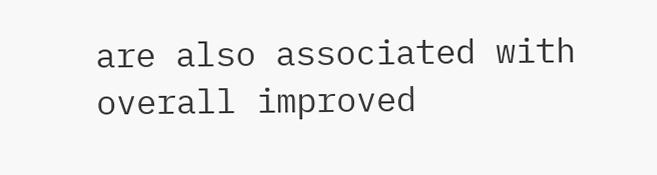are also associated with overall improved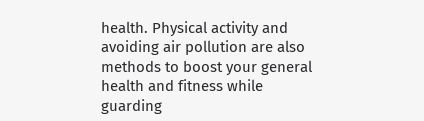health. Physical activity and avoiding air pollution are also methods to boost your general health and fitness while guarding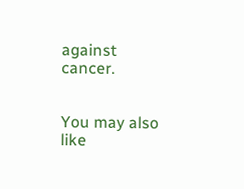against cancer.


You may also like